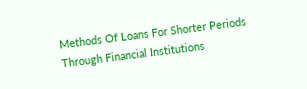Methods Of Loans For Shorter Periods Through Financial Institutions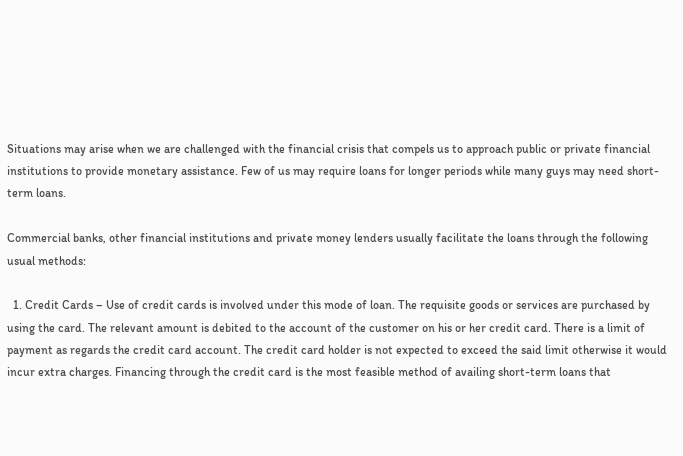Situations may arise when we are challenged with the financial crisis that compels us to approach public or private financial institutions to provide monetary assistance. Few of us may require loans for longer periods while many guys may need short-term loans.

Commercial banks, other financial institutions and private money lenders usually facilitate the loans through the following usual methods:

  1. Credit Cards – Use of credit cards is involved under this mode of loan. The requisite goods or services are purchased by using the card. The relevant amount is debited to the account of the customer on his or her credit card. There is a limit of payment as regards the credit card account. The credit card holder is not expected to exceed the said limit otherwise it would incur extra charges. Financing through the credit card is the most feasible method of availing short-term loans that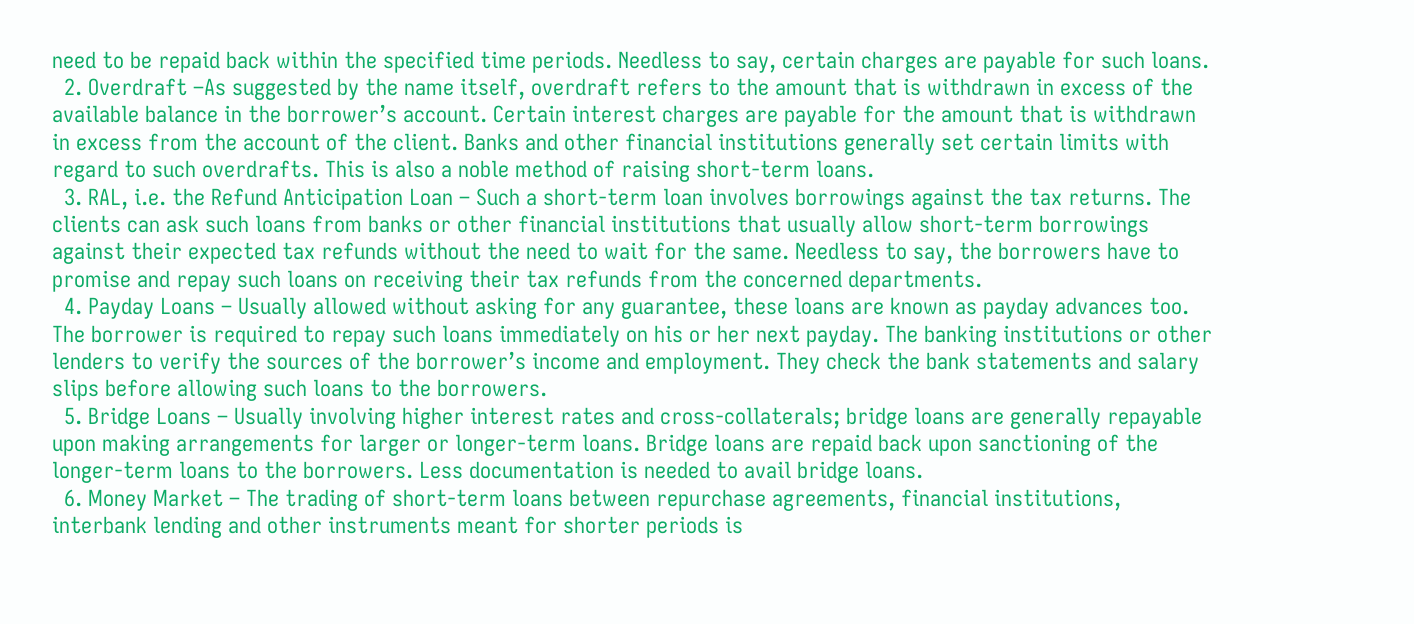need to be repaid back within the specified time periods. Needless to say, certain charges are payable for such loans.
  2. Overdraft –As suggested by the name itself, overdraft refers to the amount that is withdrawn in excess of the available balance in the borrower’s account. Certain interest charges are payable for the amount that is withdrawn in excess from the account of the client. Banks and other financial institutions generally set certain limits with regard to such overdrafts. This is also a noble method of raising short-term loans.
  3. RAL, i.e. the Refund Anticipation Loan – Such a short-term loan involves borrowings against the tax returns. The clients can ask such loans from banks or other financial institutions that usually allow short-term borrowings against their expected tax refunds without the need to wait for the same. Needless to say, the borrowers have to promise and repay such loans on receiving their tax refunds from the concerned departments.
  4. Payday Loans – Usually allowed without asking for any guarantee, these loans are known as payday advances too. The borrower is required to repay such loans immediately on his or her next payday. The banking institutions or other lenders to verify the sources of the borrower’s income and employment. They check the bank statements and salary slips before allowing such loans to the borrowers.
  5. Bridge Loans – Usually involving higher interest rates and cross-collaterals; bridge loans are generally repayable upon making arrangements for larger or longer-term loans. Bridge loans are repaid back upon sanctioning of the longer-term loans to the borrowers. Less documentation is needed to avail bridge loans.
  6. Money Market – The trading of short-term loans between repurchase agreements, financial institutions, interbank lending and other instruments meant for shorter periods is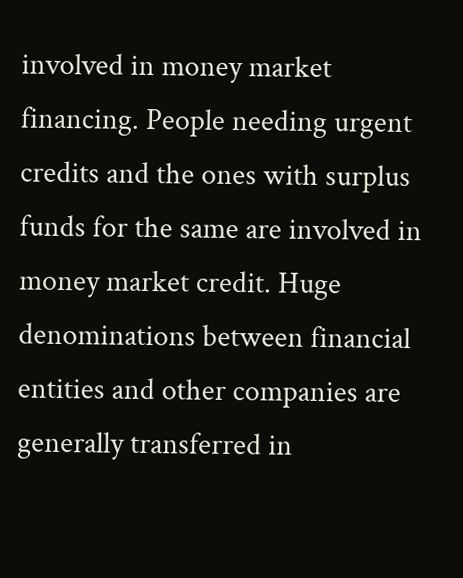involved in money market financing. People needing urgent credits and the ones with surplus funds for the same are involved in money market credit. Huge denominations between financial entities and other companies are generally transferred in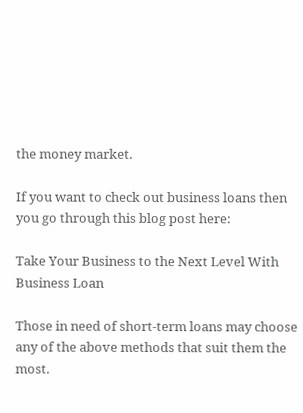the money market.

If you want to check out business loans then you go through this blog post here:

Take Your Business to the Next Level With Business Loan

Those in need of short-term loans may choose any of the above methods that suit them the most.